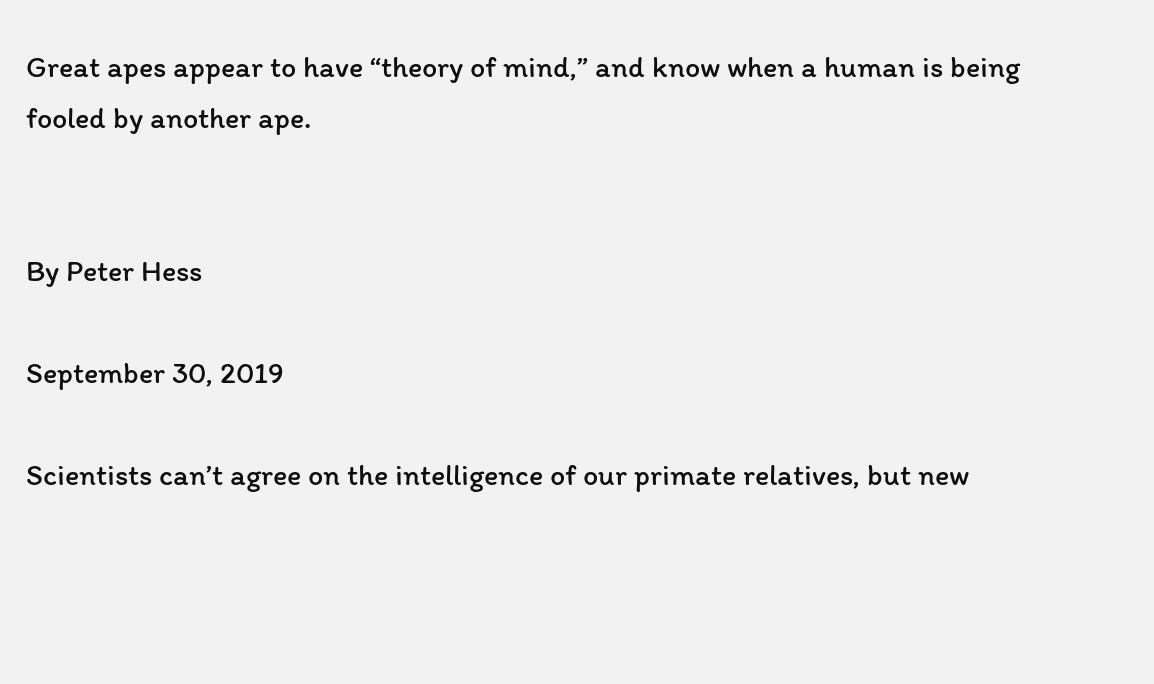Great apes appear to have “theory of mind,” and know when a human is being fooled by another ape.


By Peter Hess

September 30, 2019

Scientists can’t agree on the intelligence of our primate relatives, but new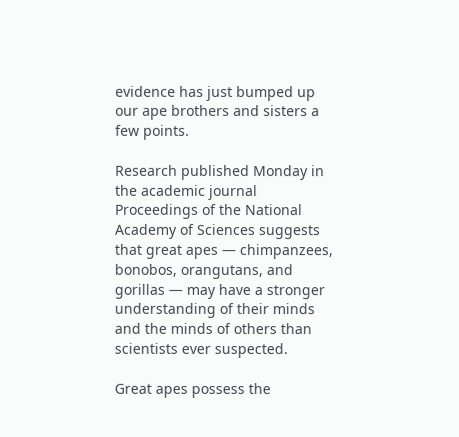evidence has just bumped up our ape brothers and sisters a few points.

Research published Monday in the academic journal Proceedings of the National Academy of Sciences suggests that great apes — chimpanzees, bonobos, orangutans, and gorillas — may have a stronger understanding of their minds and the minds of others than scientists ever suspected.

Great apes possess the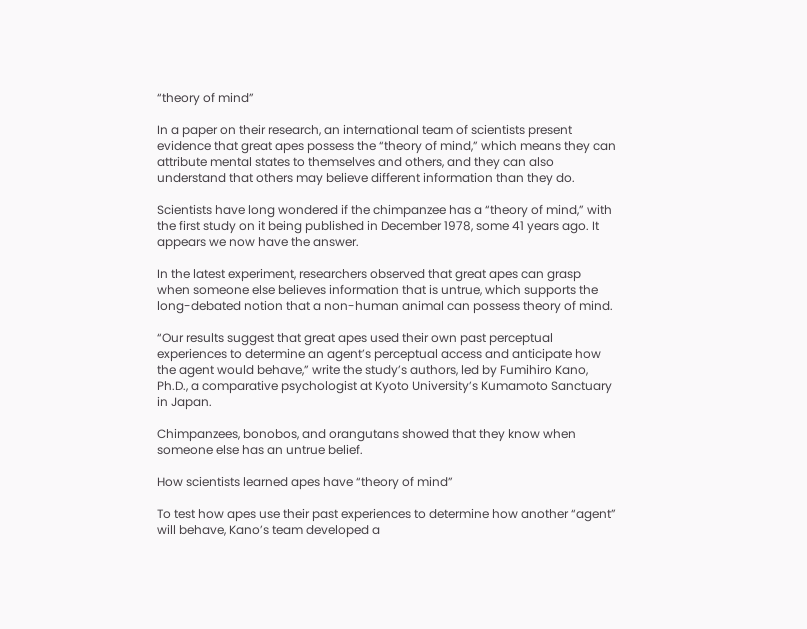“theory of mind”

In a paper on their research, an international team of scientists present evidence that great apes possess the “theory of mind,” which means they can attribute mental states to themselves and others, and they can also understand that others may believe different information than they do.

Scientists have long wondered if the chimpanzee has a “theory of mind,” with the first study on it being published in December 1978, some 41 years ago. It appears we now have the answer.

In the latest experiment, researchers observed that great apes can grasp when someone else believes information that is untrue, which supports the long-debated notion that a non-human animal can possess theory of mind.

“Our results suggest that great apes used their own past perceptual experiences to determine an agent’s perceptual access and anticipate how the agent would behave,” write the study’s authors, led by Fumihiro Kano, Ph.D., a comparative psychologist at Kyoto University’s Kumamoto Sanctuary in Japan.

Chimpanzees, bonobos, and orangutans showed that they know when someone else has an untrue belief.

How scientists learned apes have “theory of mind”

To test how apes use their past experiences to determine how another “agent” will behave, Kano’s team developed a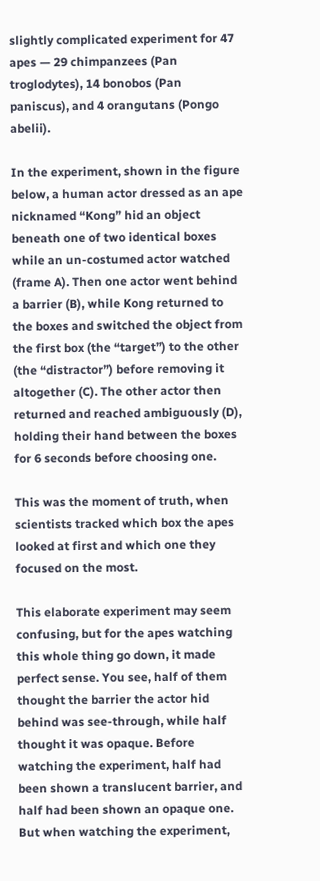slightly complicated experiment for 47 apes — 29 chimpanzees (Pan troglodytes), 14 bonobos (Pan paniscus), and 4 orangutans (Pongo abelii).

In the experiment, shown in the figure below, a human actor dressed as an ape nicknamed “Kong” hid an object beneath one of two identical boxes while an un-costumed actor watched (frame A). Then one actor went behind a barrier (B), while Kong returned to the boxes and switched the object from the first box (the “target”) to the other (the “distractor”) before removing it altogether (C). The other actor then returned and reached ambiguously (D), holding their hand between the boxes for 6 seconds before choosing one.

This was the moment of truth, when scientists tracked which box the apes looked at first and which one they focused on the most.

This elaborate experiment may seem confusing, but for the apes watching this whole thing go down, it made perfect sense. You see, half of them thought the barrier the actor hid behind was see-through, while half thought it was opaque. Before watching the experiment, half had been shown a translucent barrier, and half had been shown an opaque one. But when watching the experiment,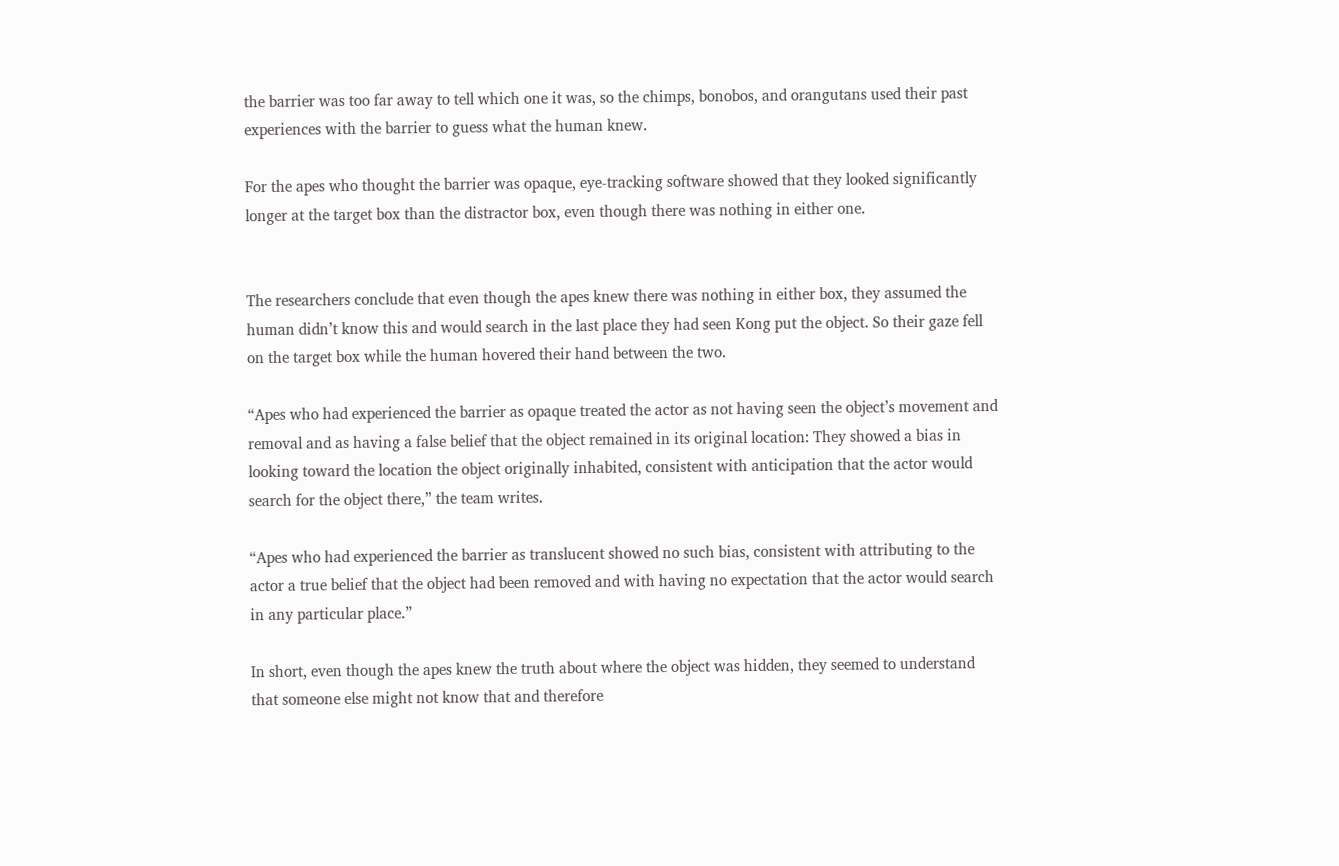the barrier was too far away to tell which one it was, so the chimps, bonobos, and orangutans used their past experiences with the barrier to guess what the human knew.

For the apes who thought the barrier was opaque, eye-tracking software showed that they looked significantly longer at the target box than the distractor box, even though there was nothing in either one.


The researchers conclude that even though the apes knew there was nothing in either box, they assumed the human didn’t know this and would search in the last place they had seen Kong put the object. So their gaze fell on the target box while the human hovered their hand between the two.

“Apes who had experienced the barrier as opaque treated the actor as not having seen the object’s movement and removal and as having a false belief that the object remained in its original location: They showed a bias in looking toward the location the object originally inhabited, consistent with anticipation that the actor would search for the object there,” the team writes.

“Apes who had experienced the barrier as translucent showed no such bias, consistent with attributing to the actor a true belief that the object had been removed and with having no expectation that the actor would search in any particular place.”

In short, even though the apes knew the truth about where the object was hidden, they seemed to understand that someone else might not know that and therefore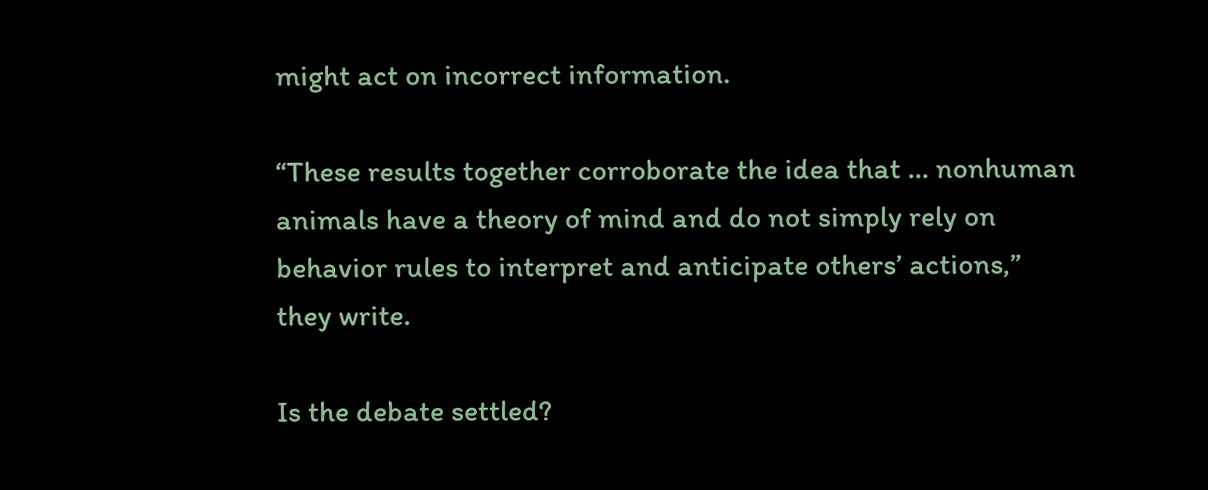might act on incorrect information.

“These results together corroborate the idea that … nonhuman animals have a theory of mind and do not simply rely on behavior rules to interpret and anticipate others’ actions,” they write.

Is the debate settled?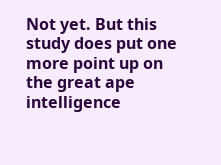Not yet. But this study does put one more point up on the great ape intelligence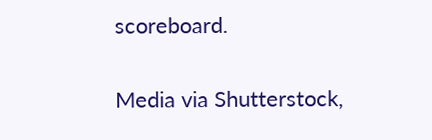scoreboard.

Media via Shutterstock,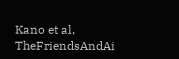Kano et al, TheFriendsAndAi